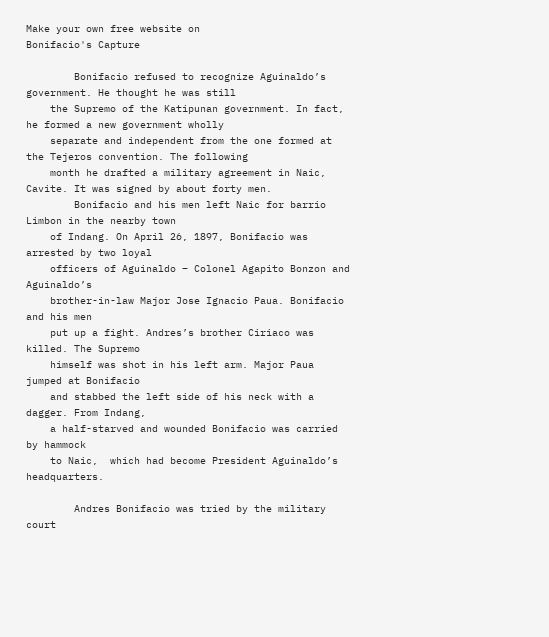Make your own free website on
Bonifacio's Capture

        Bonifacio refused to recognize Aguinaldo’s government. He thought he was still
    the Supremo of the Katipunan government. In fact, he formed a new government wholly
    separate and independent from the one formed at the Tejeros convention. The following
    month he drafted a military agreement in Naic, Cavite. It was signed by about forty men.
        Bonifacio and his men left Naic for barrio Limbon in the nearby town
    of Indang. On April 26, 1897, Bonifacio was arrested by two loyal
    officers of Aguinaldo – Colonel Agapito Bonzon and Aguinaldo’s
    brother-in-law Major Jose Ignacio Paua. Bonifacio and his men
    put up a fight. Andres’s brother Ciriaco was killed. The Supremo
    himself was shot in his left arm. Major Paua jumped at Bonifacio
    and stabbed the left side of his neck with a dagger. From Indang,
    a half-starved and wounded Bonifacio was carried by hammock
    to Naic,  which had become President Aguinaldo’s headquarters.

        Andres Bonifacio was tried by the military court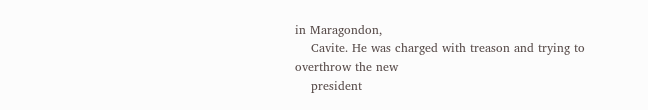in Maragondon,
    Cavite. He was charged with treason and trying to overthrow the new
    president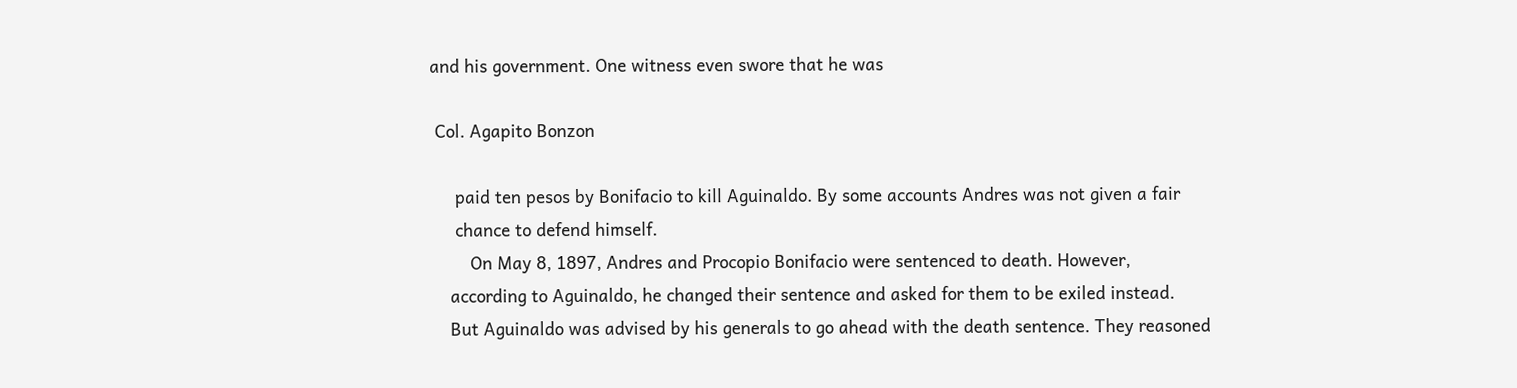and his government. One witness even swore that he was

 Col. Agapito Bonzon

     paid ten pesos by Bonifacio to kill Aguinaldo. By some accounts Andres was not given a fair
     chance to defend himself.
        On May 8, 1897, Andres and Procopio Bonifacio were sentenced to death. However,
    according to Aguinaldo, he changed their sentence and asked for them to be exiled instead.
    But Aguinaldo was advised by his generals to go ahead with the death sentence. They reasoned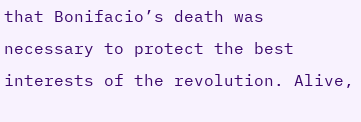that Bonifacio’s death was necessary to protect the best interests of the revolution. Alive,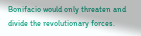Bonifacio would only threaten and divide the revolutionary forces.